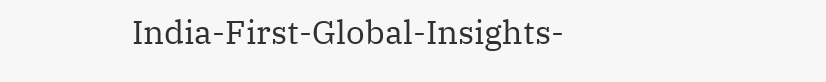India-First-Global-Insights-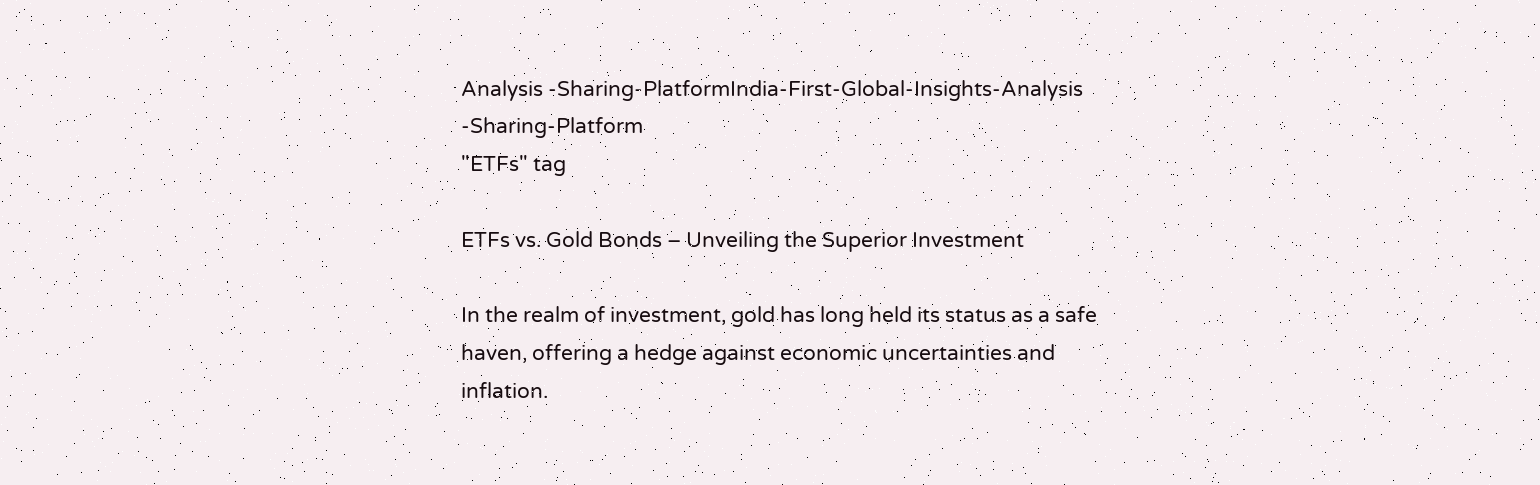Analysis -Sharing-PlatformIndia-First-Global-Insights-Analysis -Sharing-Platform
"ETFs" tag

ETFs vs. Gold Bonds – Unveiling the Superior Investment

In the realm of investment, gold has long held its status as a safe haven, offering a hedge against economic uncertainties and inflation.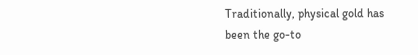Traditionally, physical gold has been the go-to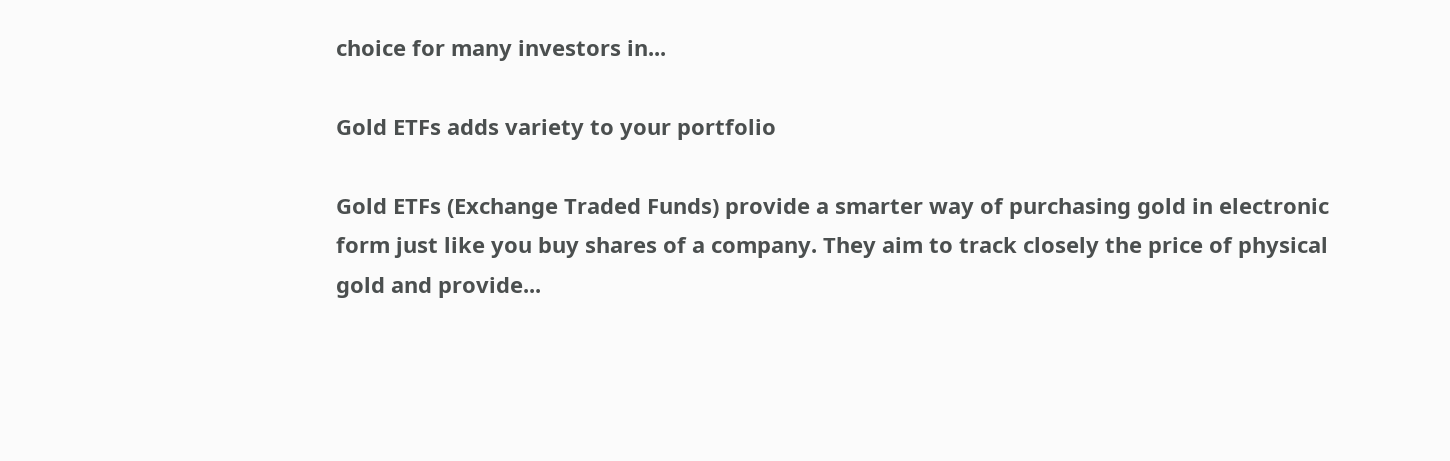choice for many investors in...

Gold ETFs adds variety to your portfolio

Gold ETFs (Exchange Traded Funds) provide a smarter way of purchasing gold in electronic form just like you buy shares of a company. They aim to track closely the price of physical gold and provide...